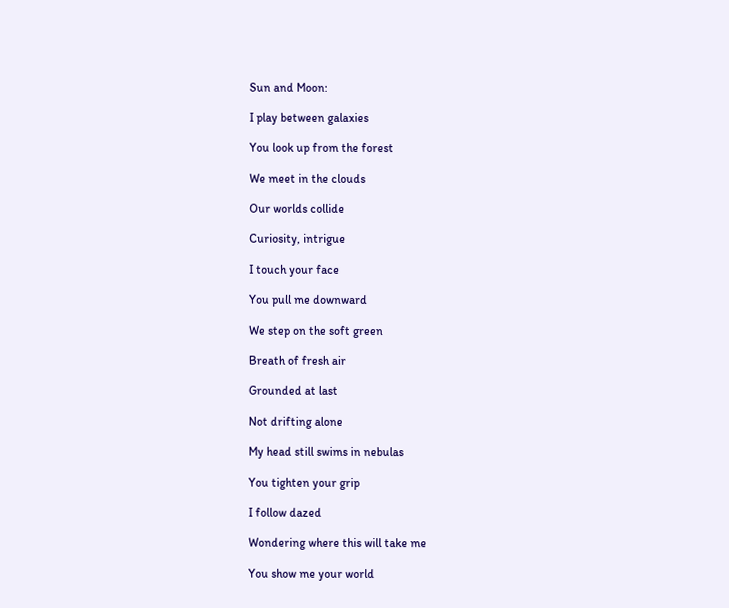Sun and Moon:

I play between galaxies

You look up from the forest

We meet in the clouds

Our worlds collide

Curiosity, intrigue

I touch your face

You pull me downward

We step on the soft green

Breath of fresh air

Grounded at last

Not drifting alone

My head still swims in nebulas

You tighten your grip

I follow dazed

Wondering where this will take me

You show me your world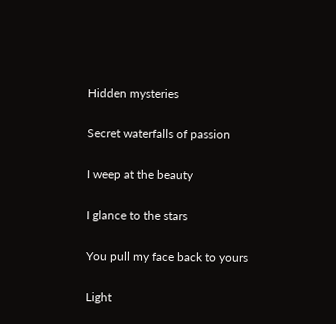Hidden mysteries

Secret waterfalls of passion

I weep at the beauty

I glance to the stars

You pull my face back to yours

Light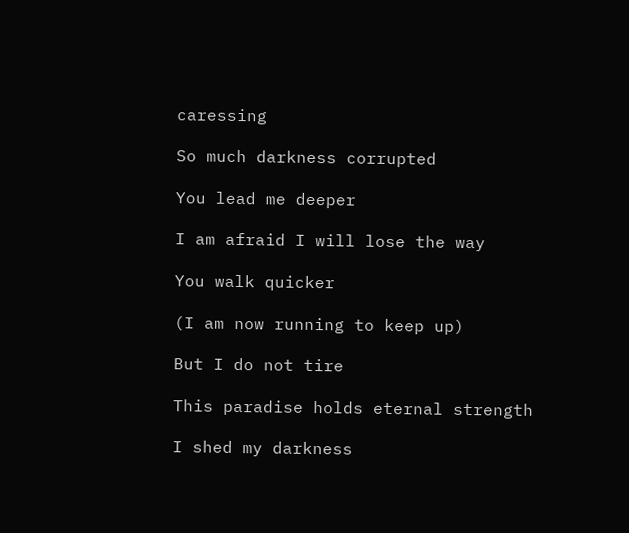caressing

So much darkness corrupted

You lead me deeper

I am afraid I will lose the way

You walk quicker

(I am now running to keep up)

But I do not tire

This paradise holds eternal strength

I shed my darkness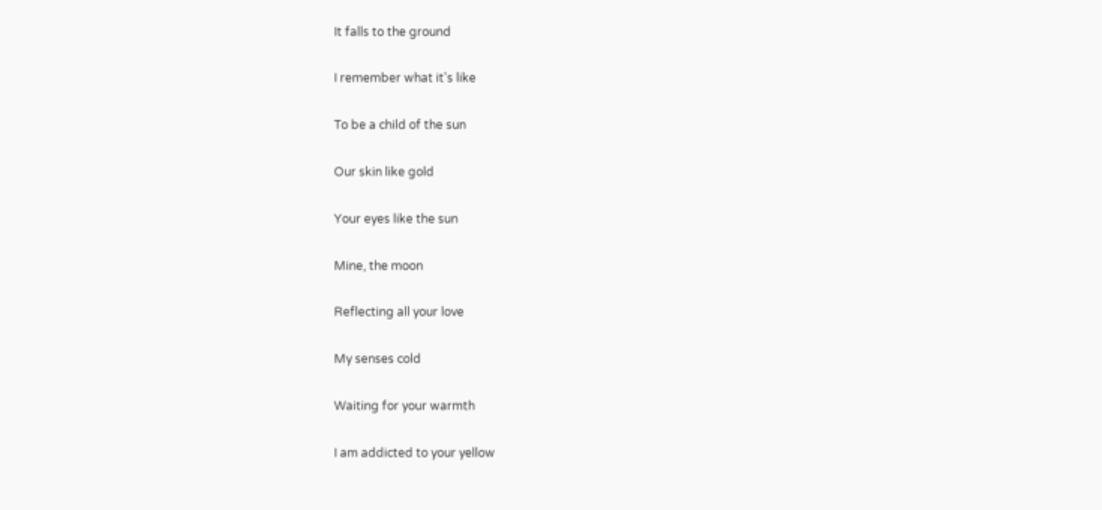It falls to the ground

I remember what it's like

To be a child of the sun

Our skin like gold

Your eyes like the sun

Mine, the moon

Reflecting all your love

My senses cold

Waiting for your warmth

I am addicted to your yellow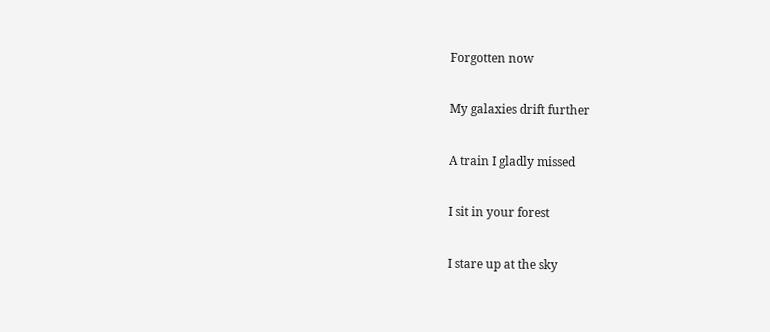Forgotten now

My galaxies drift further

A train I gladly missed

I sit in your forest

I stare up at the sky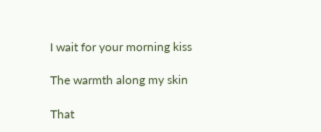I wait for your morning kiss

The warmth along my skin

That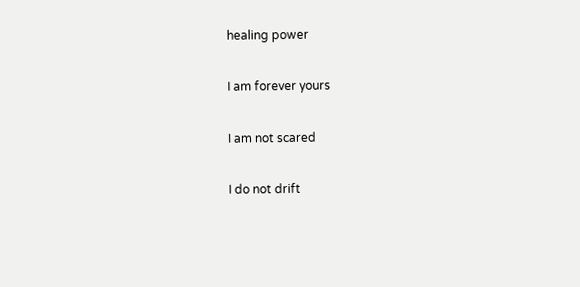healing power

I am forever yours

I am not scared

I do not drift